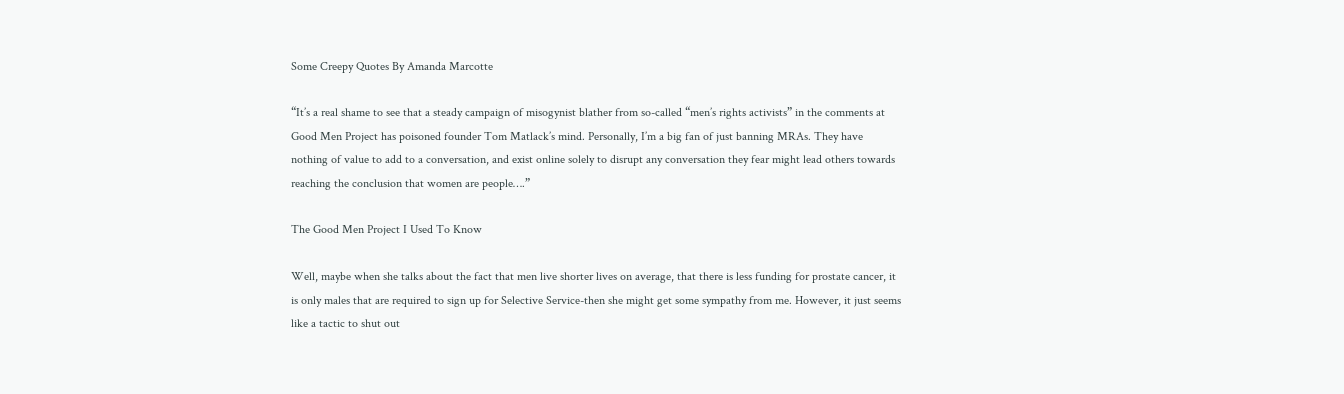Some Creepy Quotes By Amanda Marcotte

“It’s a real shame to see that a steady campaign of misogynist blather from so-called “men’s rights activists” in the comments at Good Men Project has poisoned founder Tom Matlack’s mind. Personally, I’m a big fan of just banning MRAs. They have nothing of value to add to a conversation, and exist online solely to disrupt any conversation they fear might lead others towards reaching the conclusion that women are people….”

The Good Men Project I Used To Know

Well, maybe when she talks about the fact that men live shorter lives on average, that there is less funding for prostate cancer, it is only males that are required to sign up for Selective Service-then she might get some sympathy from me. However, it just seems like a tactic to shut out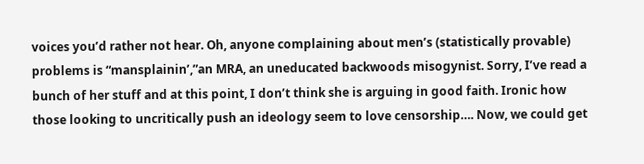voices you’d rather not hear. Oh, anyone complaining about men’s (statistically provable) problems is “mansplainin’,”an MRA, an uneducated backwoods misogynist. Sorry, I’ve read a bunch of her stuff and at this point, I don’t think she is arguing in good faith. Ironic how those looking to uncritically push an ideology seem to love censorship…. Now, we could get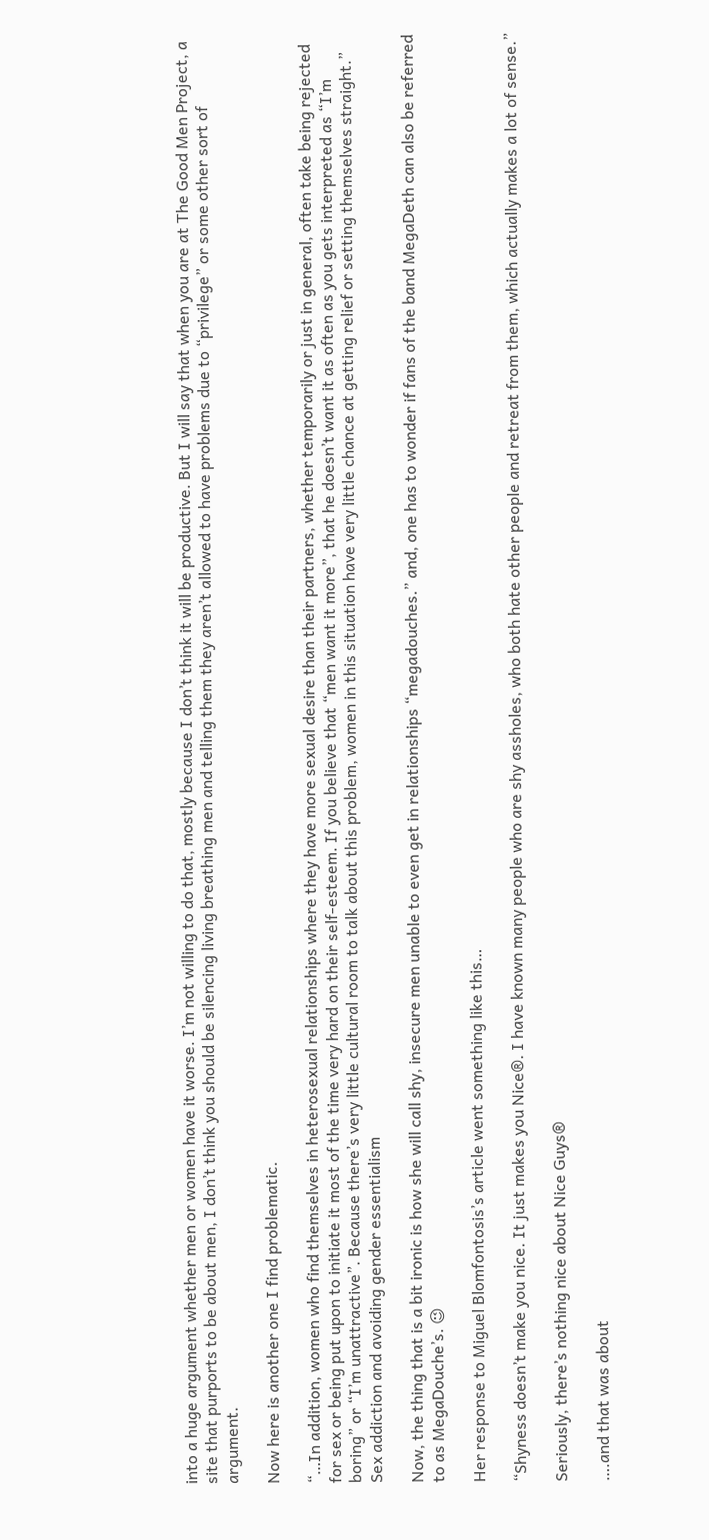into a huge argument whether men or women have it worse. I’m not willing to do that, mostly because I don’t think it will be productive. But I will say that when you are at The Good Men Project, a site that purports to be about men, I don’t think you should be silencing living breathing men and telling them they aren’t allowed to have problems due to “privilege” or some other sort of argument.

Now here is another one I find problematic.

“…In addition, women who find themselves in heterosexual relationships where they have more sexual desire than their partners, whether temporarily or just in general, often take being rejected for sex or being put upon to initiate it most of the time very hard on their self-esteem. If you believe that “men want it more”, that he doesn’t want it as often as you gets interpreted as “I’m boring” or “I’m unattractive”. Because there’s very little cultural room to talk about this problem, women in this situation have very little chance at getting relief or setting themselves straight.”
Sex addiction and avoiding gender essentialism

Now, the thing that is a bit ironic is how she will call shy, insecure men unable to even get in relationships “megadouches.” and, one has to wonder if fans of the band MegaDeth can also be referred to as MegaDouche’s. 😉

Her response to Miguel Blomfontosis’s article went something like this…

“Shyness doesn’t make you nice. It just makes you Nice®. I have known many people who are shy assholes, who both hate other people and retreat from them, which actually makes a lot of sense.”

Seriously, there’s nothing nice about Nice Guys®

….and that was about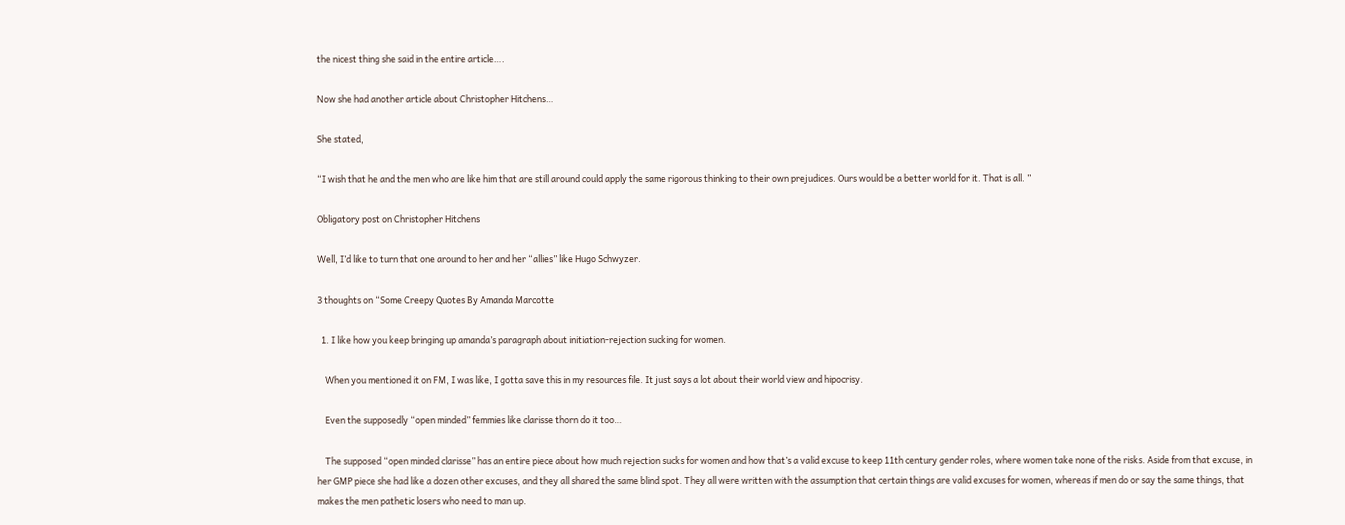the nicest thing she said in the entire article….

Now she had another article about Christopher Hitchens…

She stated,

“I wish that he and the men who are like him that are still around could apply the same rigorous thinking to their own prejudices. Ours would be a better world for it. That is all. ”

Obligatory post on Christopher Hitchens

Well, I’d like to turn that one around to her and her “allies” like Hugo Schwyzer.

3 thoughts on “Some Creepy Quotes By Amanda Marcotte

  1. I like how you keep bringing up amanda’s paragraph about initiation-rejection sucking for women.

    When you mentioned it on FM, I was like, I gotta save this in my resources file. It just says a lot about their world view and hipocrisy.

    Even the supposedly “open minded” femmies like clarisse thorn do it too…

    The supposed “open minded clarisse” has an entire piece about how much rejection sucks for women and how that’s a valid excuse to keep 11th century gender roles, where women take none of the risks. Aside from that excuse, in her GMP piece she had like a dozen other excuses, and they all shared the same blind spot. They all were written with the assumption that certain things are valid excuses for women, whereas if men do or say the same things, that makes the men pathetic losers who need to man up.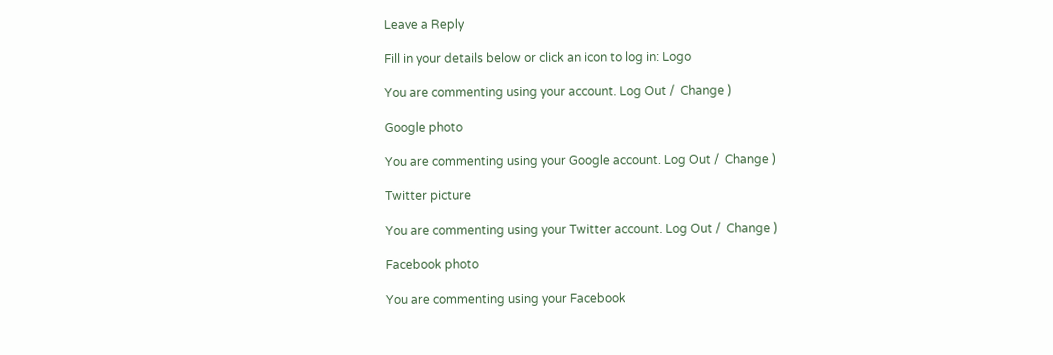Leave a Reply

Fill in your details below or click an icon to log in: Logo

You are commenting using your account. Log Out /  Change )

Google photo

You are commenting using your Google account. Log Out /  Change )

Twitter picture

You are commenting using your Twitter account. Log Out /  Change )

Facebook photo

You are commenting using your Facebook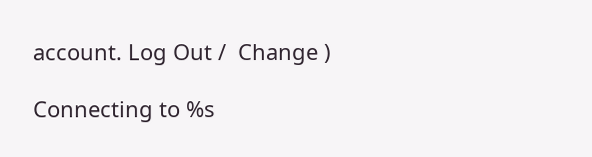account. Log Out /  Change )

Connecting to %s